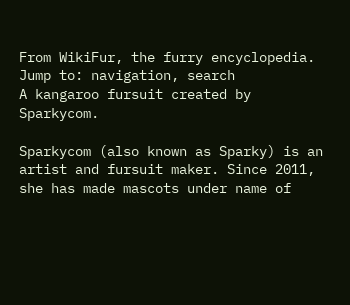From WikiFur, the furry encyclopedia.
Jump to: navigation, search
A kangaroo fursuit created by Sparkycom.

Sparkycom (also known as Sparky) is an artist and fursuit maker. Since 2011, she has made mascots under name of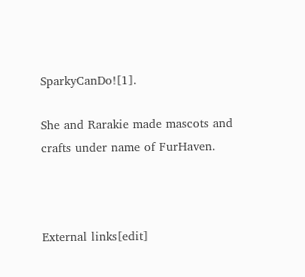SparkyCanDo![1].

She and Rarakie made mascots and crafts under name of FurHaven.



External links[edit]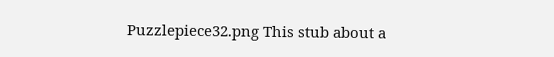Puzzlepiece32.png This stub about a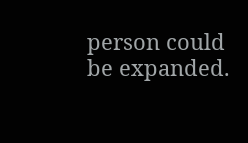person could be expanded.